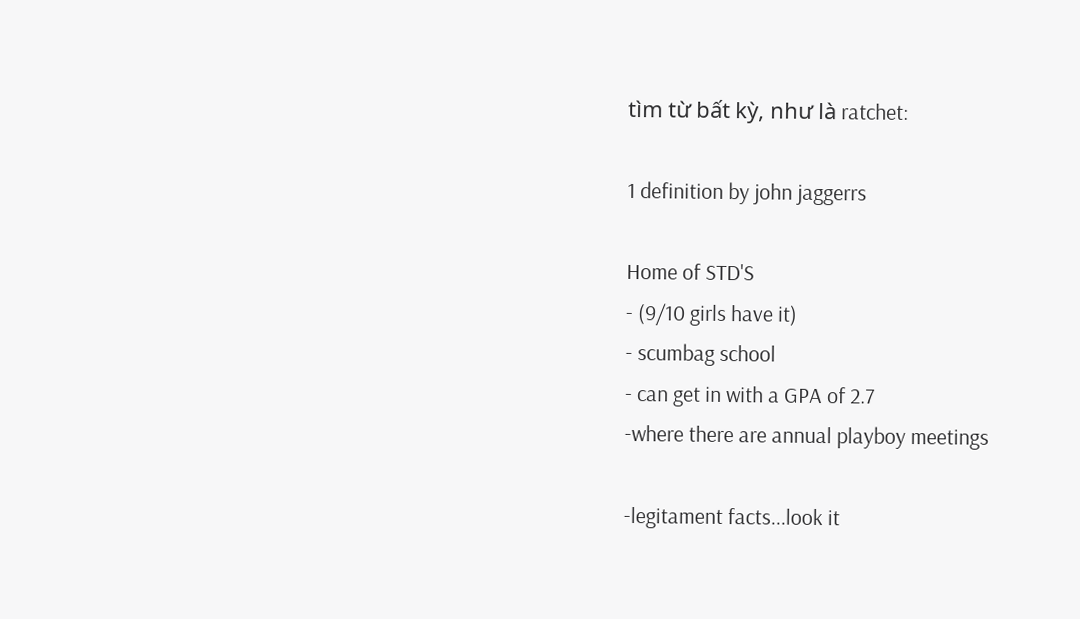tìm từ bất kỳ, như là ratchet:

1 definition by john jaggerrs

Home of STD'S
- (9/10 girls have it)
- scumbag school
- can get in with a GPA of 2.7
-where there are annual playboy meetings

-legitament facts...look it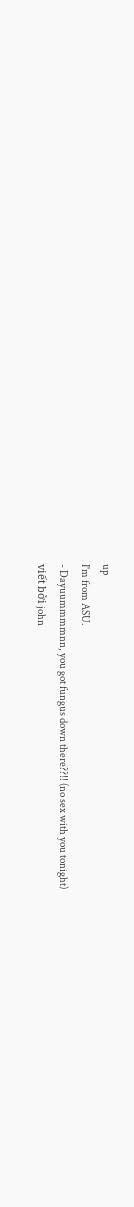up
I'm from ASU.
- Dayuummmmnn, you got fungus down there??!! (no sex with you tonight)
viết bởi john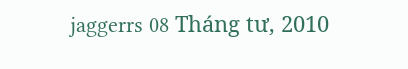jaggerrs 08 Tháng tư, 2010